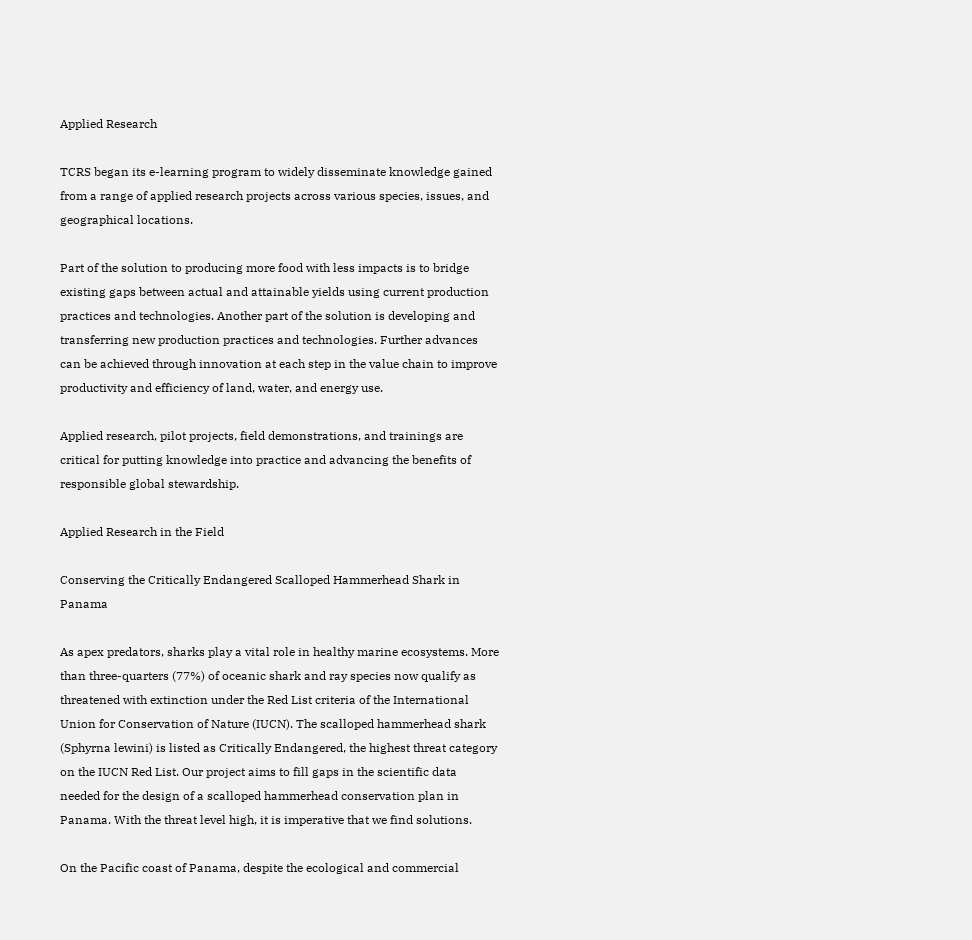Applied Research

TCRS began its e-learning program to widely disseminate knowledge gained from a range of applied research projects across various species, issues, and geographical locations.

Part of the solution to producing more food with less impacts is to bridge existing gaps between actual and attainable yields using current production practices and technologies. Another part of the solution is developing and transferring new production practices and technologies. Further advances can be achieved through innovation at each step in the value chain to improve productivity and efficiency of land, water, and energy use.

Applied research, pilot projects, field demonstrations, and trainings are critical for putting knowledge into practice and advancing the benefits of responsible global stewardship.

Applied Research in the Field

Conserving the Critically Endangered Scalloped Hammerhead Shark in Panama

As apex predators, sharks play a vital role in healthy marine ecosystems. More than three-quarters (77%) of oceanic shark and ray species now qualify as threatened with extinction under the Red List criteria of the International Union for Conservation of Nature (IUCN). The scalloped hammerhead shark (Sphyrna lewini) is listed as Critically Endangered, the highest threat category on the IUCN Red List. Our project aims to fill gaps in the scientific data needed for the design of a scalloped hammerhead conservation plan in Panama. With the threat level high, it is imperative that we find solutions.

On the Pacific coast of Panama, despite the ecological and commercial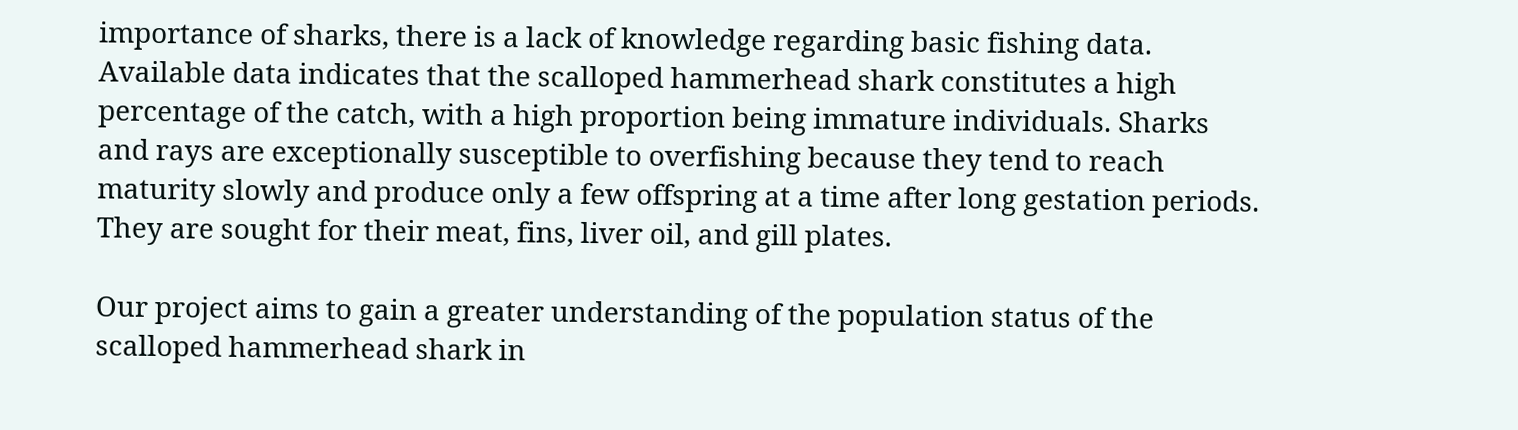importance of sharks, there is a lack of knowledge regarding basic fishing data. Available data indicates that the scalloped hammerhead shark constitutes a high percentage of the catch, with a high proportion being immature individuals. Sharks and rays are exceptionally susceptible to overfishing because they tend to reach maturity slowly and produce only a few offspring at a time after long gestation periods. They are sought for their meat, fins, liver oil, and gill plates.

Our project aims to gain a greater understanding of the population status of the scalloped hammerhead shark in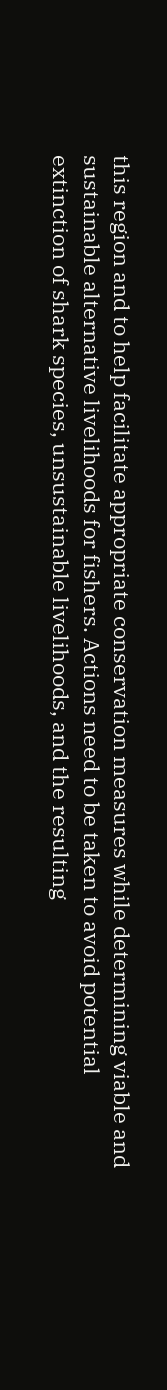this region and to help facilitate appropriate conservation measures while determining viable and sustainable alternative livelihoods for fishers. Actions need to be taken to avoid potential extinction of shark species, unsustainable livelihoods, and the resulting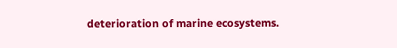deterioration of marine ecosystems.